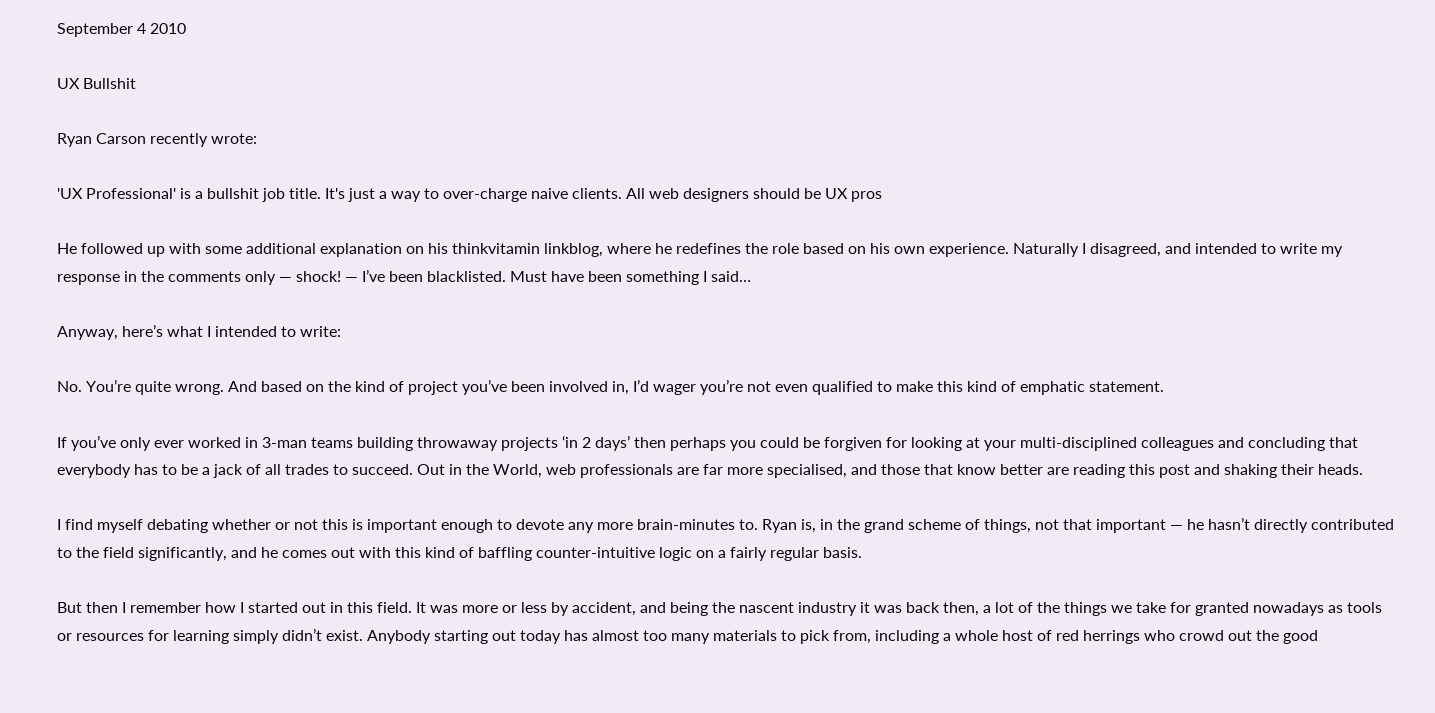September 4 2010

UX Bullshit

Ryan Carson recently wrote:

'UX Professional' is a bullshit job title. It's just a way to over-charge naive clients. All web designers should be UX pros

He followed up with some additional explanation on his thinkvitamin linkblog, where he redefines the role based on his own experience. Naturally I disagreed, and intended to write my response in the comments only — shock! — I’ve been blacklisted. Must have been something I said…

Anyway, here’s what I intended to write:

No. You’re quite wrong. And based on the kind of project you’ve been involved in, I’d wager you’re not even qualified to make this kind of emphatic statement.

If you’ve only ever worked in 3-man teams building throwaway projects ‘in 2 days’ then perhaps you could be forgiven for looking at your multi-disciplined colleagues and concluding that everybody has to be a jack of all trades to succeed. Out in the World, web professionals are far more specialised, and those that know better are reading this post and shaking their heads.

I find myself debating whether or not this is important enough to devote any more brain-minutes to. Ryan is, in the grand scheme of things, not that important — he hasn’t directly contributed to the field significantly, and he comes out with this kind of baffling counter-intuitive logic on a fairly regular basis.

But then I remember how I started out in this field. It was more or less by accident, and being the nascent industry it was back then, a lot of the things we take for granted nowadays as tools or resources for learning simply didn’t exist. Anybody starting out today has almost too many materials to pick from, including a whole host of red herrings who crowd out the good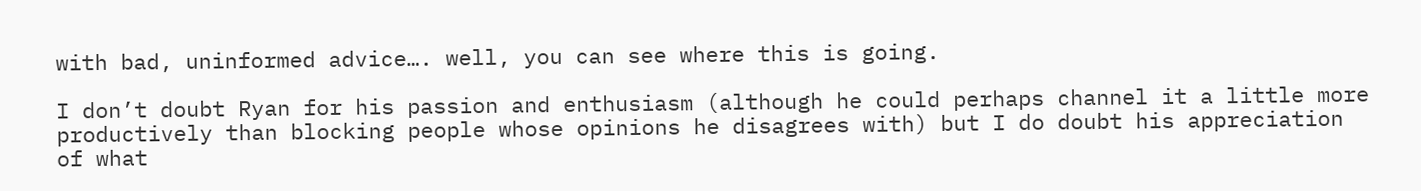with bad, uninformed advice…. well, you can see where this is going.

I don’t doubt Ryan for his passion and enthusiasm (although he could perhaps channel it a little more productively than blocking people whose opinions he disagrees with) but I do doubt his appreciation of what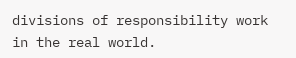divisions of responsibility work in the real world.